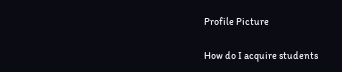Profile Picture

How do I acquire students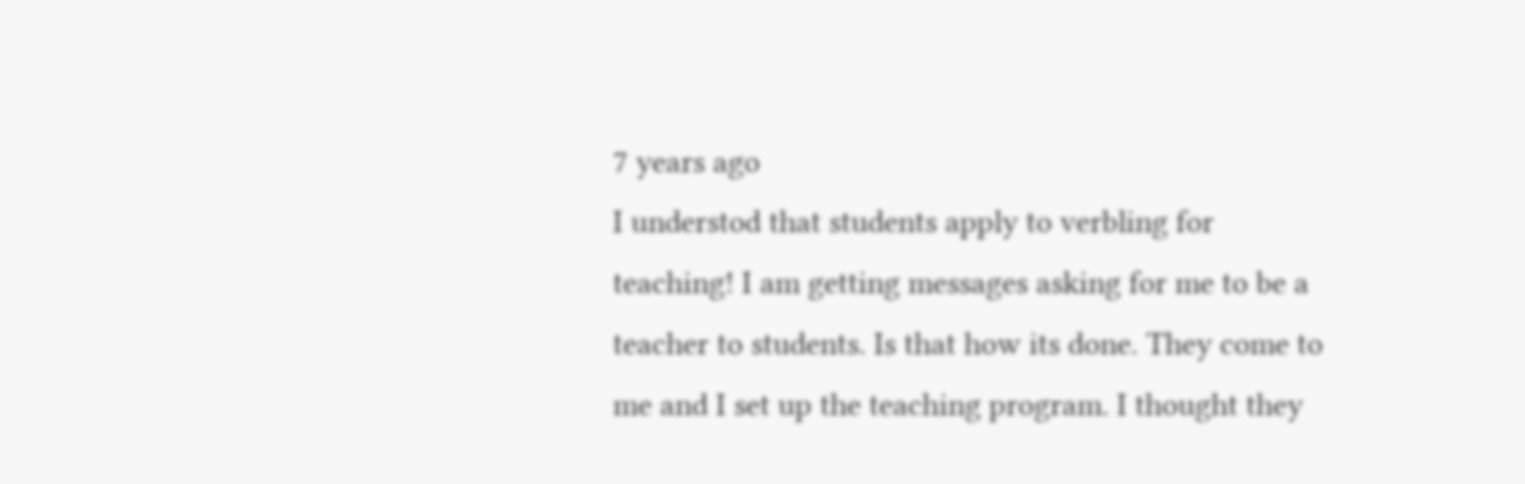7 years ago
I understod that students apply to verbling for teaching! I am getting messages asking for me to be a teacher to students. Is that how its done. They come to me and I set up the teaching program. I thought they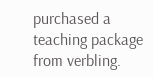purchased a teaching package from verbling.